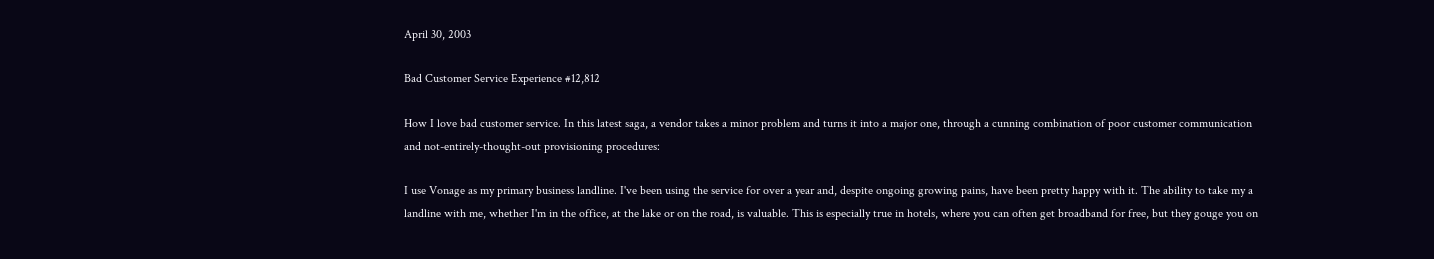April 30, 2003

Bad Customer Service Experience #12,812

How I love bad customer service. In this latest saga, a vendor takes a minor problem and turns it into a major one, through a cunning combination of poor customer communication and not-entirely-thought-out provisioning procedures:

I use Vonage as my primary business landline. I've been using the service for over a year and, despite ongoing growing pains, have been pretty happy with it. The ability to take my a landline with me, whether I'm in the office, at the lake or on the road, is valuable. This is especially true in hotels, where you can often get broadband for free, but they gouge you on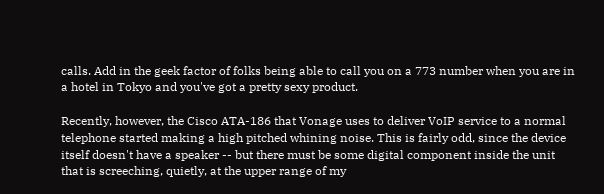calls. Add in the geek factor of folks being able to call you on a 773 number when you are in a hotel in Tokyo and you've got a pretty sexy product.

Recently, however, the Cisco ATA-186 that Vonage uses to deliver VoIP service to a normal telephone started making a high pitched whining noise. This is fairly odd, since the device itself doesn't have a speaker -- but there must be some digital component inside the unit that is screeching, quietly, at the upper range of my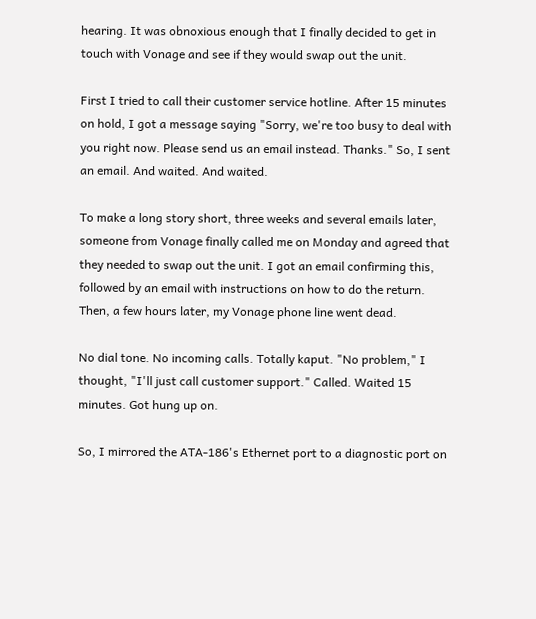hearing. It was obnoxious enough that I finally decided to get in touch with Vonage and see if they would swap out the unit.

First I tried to call their customer service hotline. After 15 minutes on hold, I got a message saying "Sorry, we're too busy to deal with you right now. Please send us an email instead. Thanks." So, I sent an email. And waited. And waited.

To make a long story short, three weeks and several emails later, someone from Vonage finally called me on Monday and agreed that they needed to swap out the unit. I got an email confirming this, followed by an email with instructions on how to do the return. Then, a few hours later, my Vonage phone line went dead.

No dial tone. No incoming calls. Totally kaput. "No problem," I thought, "I'll just call customer support." Called. Waited 15 minutes. Got hung up on.

So, I mirrored the ATA-186's Ethernet port to a diagnostic port on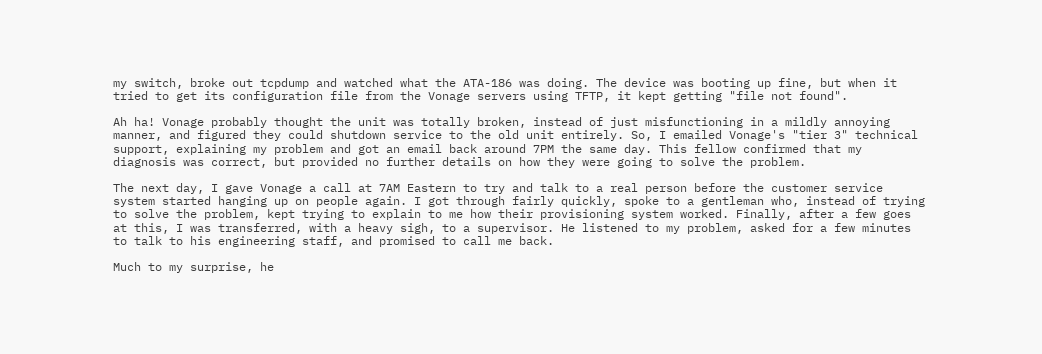my switch, broke out tcpdump and watched what the ATA-186 was doing. The device was booting up fine, but when it tried to get its configuration file from the Vonage servers using TFTP, it kept getting "file not found".

Ah ha! Vonage probably thought the unit was totally broken, instead of just misfunctioning in a mildly annoying manner, and figured they could shutdown service to the old unit entirely. So, I emailed Vonage's "tier 3" technical support, explaining my problem and got an email back around 7PM the same day. This fellow confirmed that my diagnosis was correct, but provided no further details on how they were going to solve the problem.

The next day, I gave Vonage a call at 7AM Eastern to try and talk to a real person before the customer service system started hanging up on people again. I got through fairly quickly, spoke to a gentleman who, instead of trying to solve the problem, kept trying to explain to me how their provisioning system worked. Finally, after a few goes at this, I was transferred, with a heavy sigh, to a supervisor. He listened to my problem, asked for a few minutes to talk to his engineering staff, and promised to call me back.

Much to my surprise, he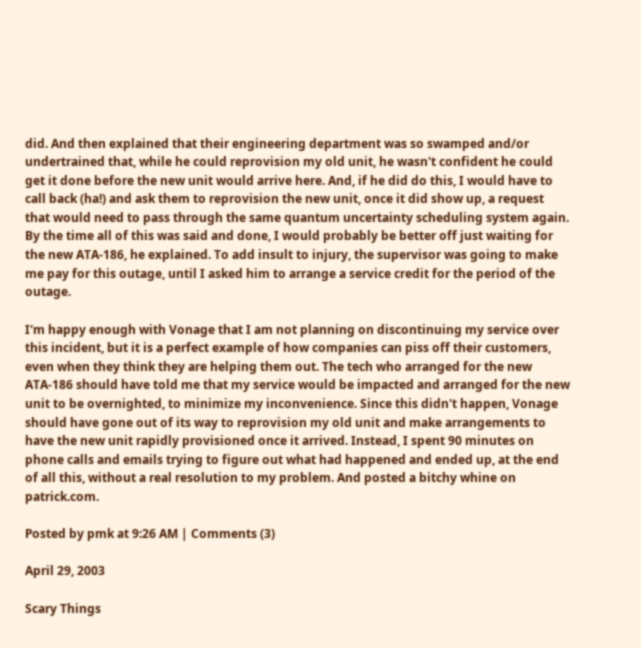did. And then explained that their engineering department was so swamped and/or undertrained that, while he could reprovision my old unit, he wasn't confident he could get it done before the new unit would arrive here. And, if he did do this, I would have to call back (ha!) and ask them to reprovision the new unit, once it did show up, a request that would need to pass through the same quantum uncertainty scheduling system again. By the time all of this was said and done, I would probably be better off just waiting for the new ATA-186, he explained. To add insult to injury, the supervisor was going to make me pay for this outage, until I asked him to arrange a service credit for the period of the outage.

I'm happy enough with Vonage that I am not planning on discontinuing my service over this incident, but it is a perfect example of how companies can piss off their customers, even when they think they are helping them out. The tech who arranged for the new ATA-186 should have told me that my service would be impacted and arranged for the new unit to be overnighted, to minimize my inconvenience. Since this didn't happen, Vonage should have gone out of its way to reprovision my old unit and make arrangements to have the new unit rapidly provisioned once it arrived. Instead, I spent 90 minutes on phone calls and emails trying to figure out what had happened and ended up, at the end of all this, without a real resolution to my problem. And posted a bitchy whine on patrick.com.

Posted by pmk at 9:26 AM | Comments (3)

April 29, 2003

Scary Things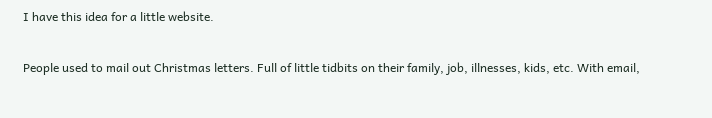I have this idea for a little website.

People used to mail out Christmas letters. Full of little tidbits on their family, job, illnesses, kids, etc. With email,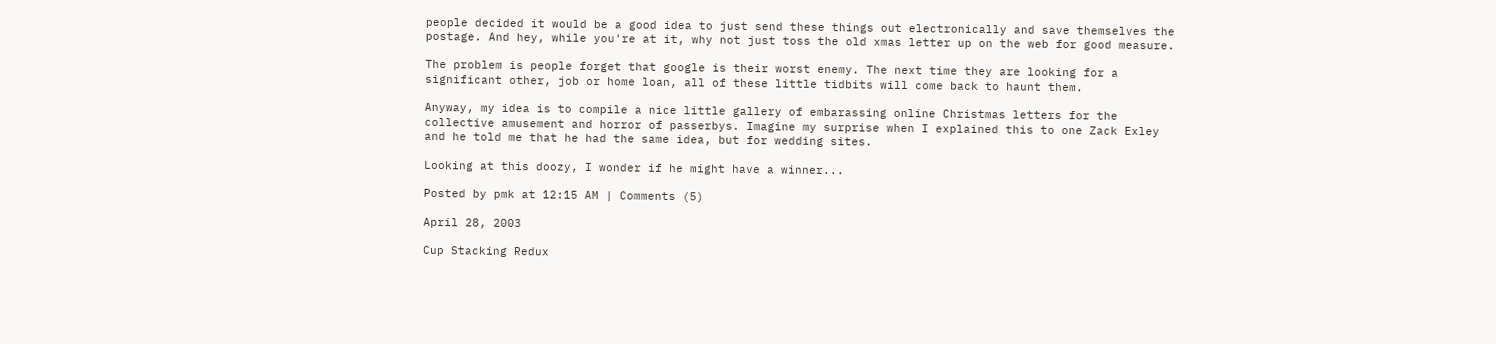people decided it would be a good idea to just send these things out electronically and save themselves the postage. And hey, while you're at it, why not just toss the old xmas letter up on the web for good measure.

The problem is people forget that google is their worst enemy. The next time they are looking for a significant other, job or home loan, all of these little tidbits will come back to haunt them.

Anyway, my idea is to compile a nice little gallery of embarassing online Christmas letters for the collective amusement and horror of passerbys. Imagine my surprise when I explained this to one Zack Exley and he told me that he had the same idea, but for wedding sites.

Looking at this doozy, I wonder if he might have a winner...

Posted by pmk at 12:15 AM | Comments (5)

April 28, 2003

Cup Stacking Redux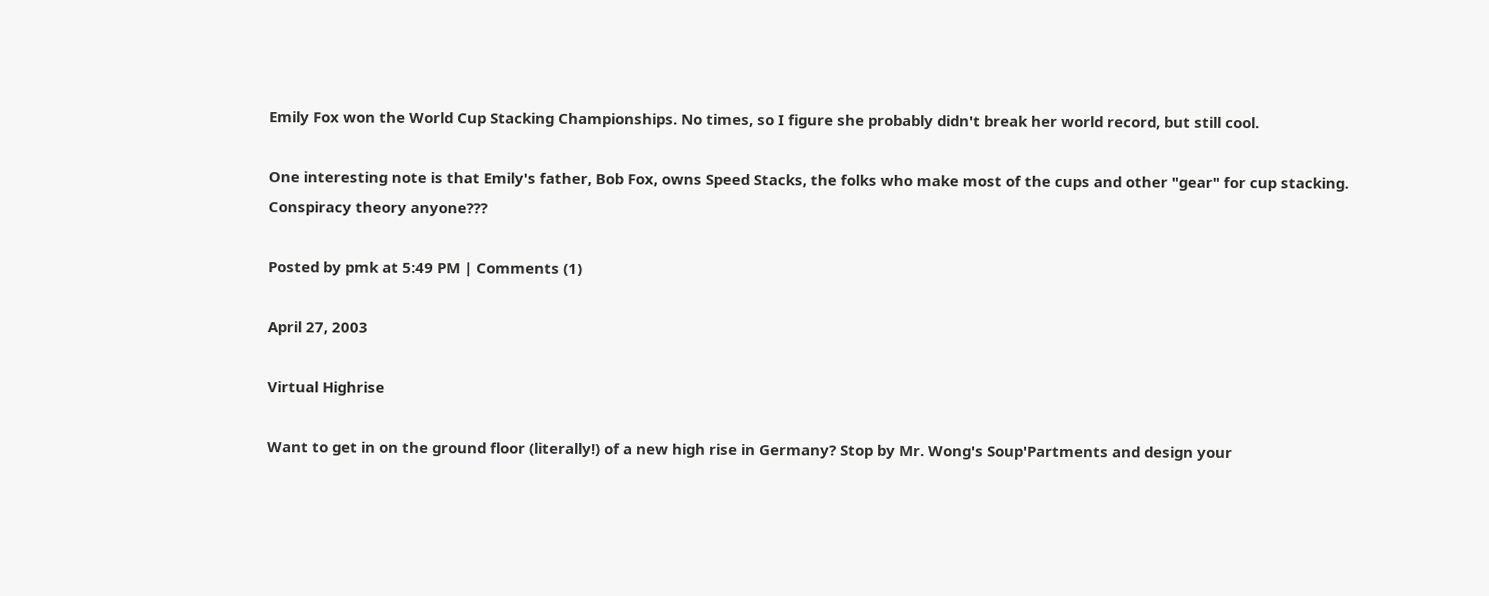Emily Fox won the World Cup Stacking Championships. No times, so I figure she probably didn't break her world record, but still cool.

One interesting note is that Emily's father, Bob Fox, owns Speed Stacks, the folks who make most of the cups and other "gear" for cup stacking. Conspiracy theory anyone???

Posted by pmk at 5:49 PM | Comments (1)

April 27, 2003

Virtual Highrise

Want to get in on the ground floor (literally!) of a new high rise in Germany? Stop by Mr. Wong's Soup'Partments and design your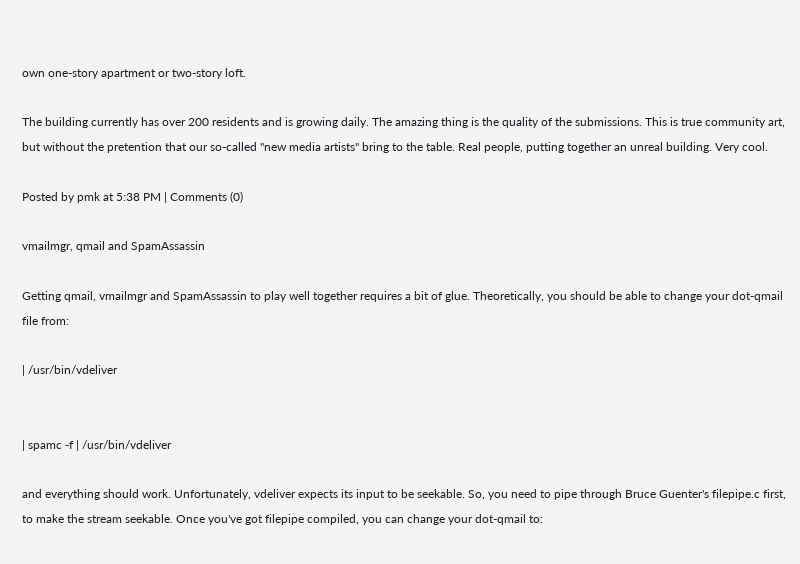own one-story apartment or two-story loft.

The building currently has over 200 residents and is growing daily. The amazing thing is the quality of the submissions. This is true community art, but without the pretention that our so-called "new media artists" bring to the table. Real people, putting together an unreal building. Very cool.

Posted by pmk at 5:38 PM | Comments (0)

vmailmgr, qmail and SpamAssassin

Getting qmail, vmailmgr and SpamAssassin to play well together requires a bit of glue. Theoretically, you should be able to change your dot-qmail file from:

| /usr/bin/vdeliver


| spamc -f | /usr/bin/vdeliver

and everything should work. Unfortunately, vdeliver expects its input to be seekable. So, you need to pipe through Bruce Guenter's filepipe.c first, to make the stream seekable. Once you've got filepipe compiled, you can change your dot-qmail to: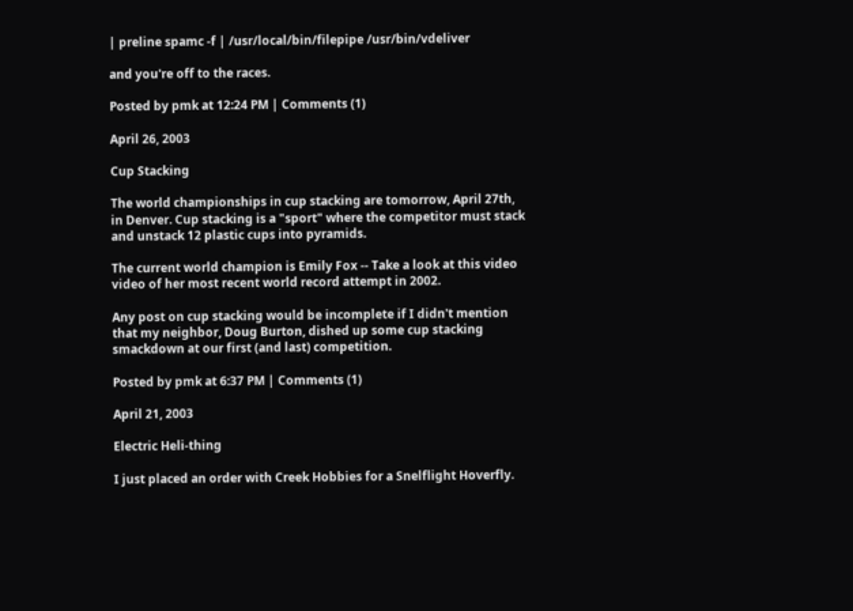| preline spamc -f | /usr/local/bin/filepipe /usr/bin/vdeliver

and you're off to the races.

Posted by pmk at 12:24 PM | Comments (1)

April 26, 2003

Cup Stacking

The world championships in cup stacking are tomorrow, April 27th, in Denver. Cup stacking is a "sport" where the competitor must stack and unstack 12 plastic cups into pyramids.

The current world champion is Emily Fox -- Take a look at this video video of her most recent world record attempt in 2002.

Any post on cup stacking would be incomplete if I didn't mention that my neighbor, Doug Burton, dished up some cup stacking smackdown at our first (and last) competition.

Posted by pmk at 6:37 PM | Comments (1)

April 21, 2003

Electric Heli-thing

I just placed an order with Creek Hobbies for a Snelflight Hoverfly.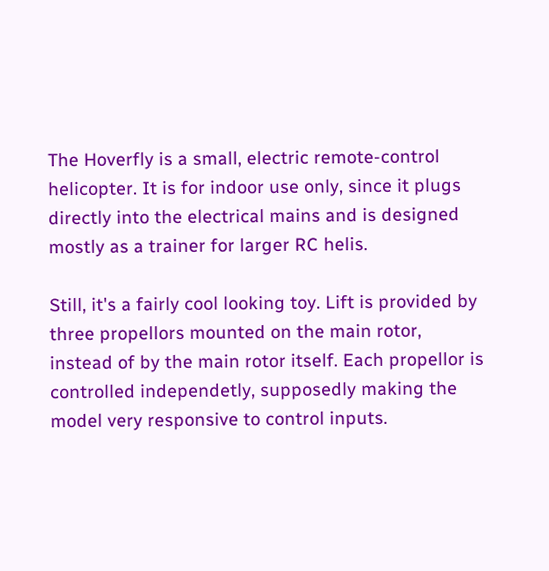The Hoverfly is a small, electric remote-control helicopter. It is for indoor use only, since it plugs directly into the electrical mains and is designed mostly as a trainer for larger RC helis.

Still, it's a fairly cool looking toy. Lift is provided by three propellors mounted on the main rotor, instead of by the main rotor itself. Each propellor is controlled independetly, supposedly making the model very responsive to control inputs.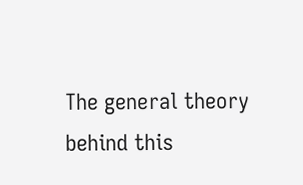The general theory behind this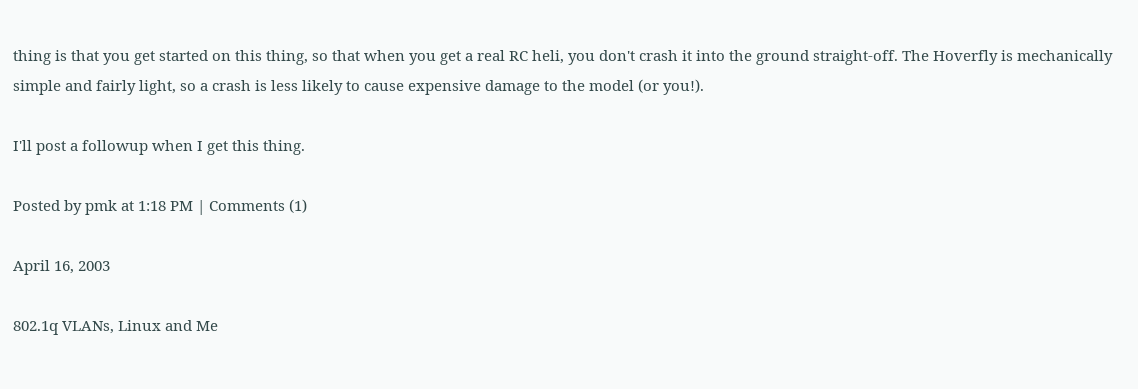thing is that you get started on this thing, so that when you get a real RC heli, you don't crash it into the ground straight-off. The Hoverfly is mechanically simple and fairly light, so a crash is less likely to cause expensive damage to the model (or you!).

I'll post a followup when I get this thing.

Posted by pmk at 1:18 PM | Comments (1)

April 16, 2003

802.1q VLANs, Linux and Me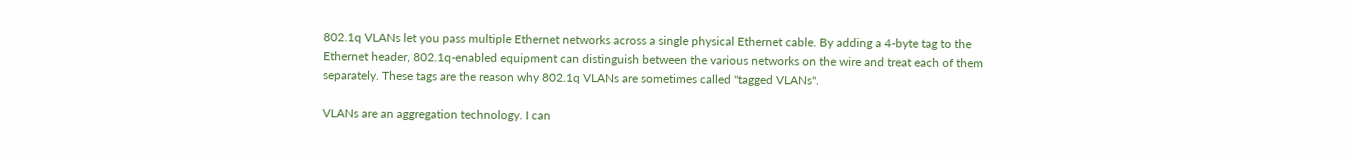802.1q VLANs let you pass multiple Ethernet networks across a single physical Ethernet cable. By adding a 4-byte tag to the Ethernet header, 802.1q-enabled equipment can distinguish between the various networks on the wire and treat each of them separately. These tags are the reason why 802.1q VLANs are sometimes called "tagged VLANs".

VLANs are an aggregation technology. I can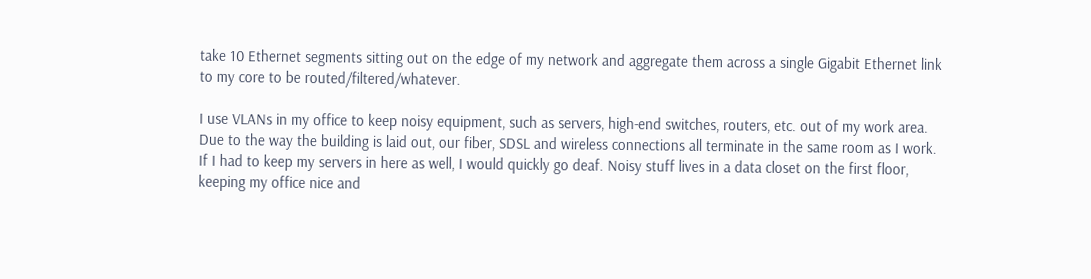take 10 Ethernet segments sitting out on the edge of my network and aggregate them across a single Gigabit Ethernet link to my core to be routed/filtered/whatever.

I use VLANs in my office to keep noisy equipment, such as servers, high-end switches, routers, etc. out of my work area. Due to the way the building is laid out, our fiber, SDSL and wireless connections all terminate in the same room as I work. If I had to keep my servers in here as well, I would quickly go deaf. Noisy stuff lives in a data closet on the first floor, keeping my office nice and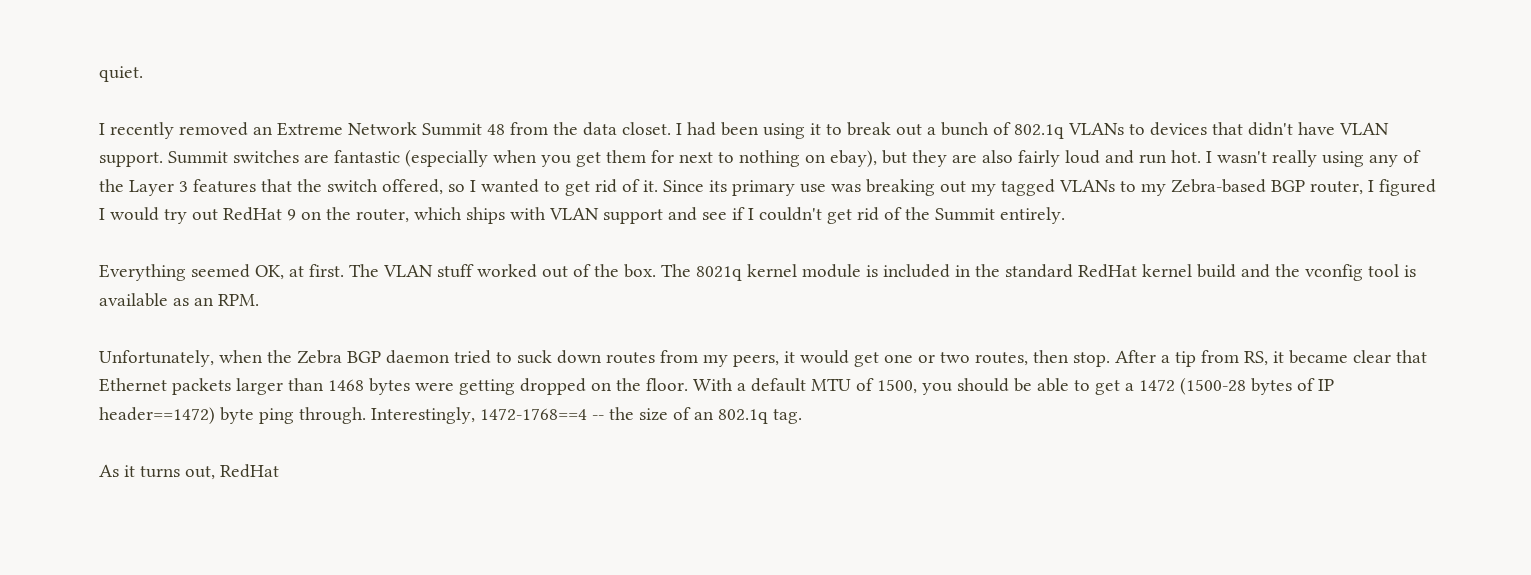quiet.

I recently removed an Extreme Network Summit 48 from the data closet. I had been using it to break out a bunch of 802.1q VLANs to devices that didn't have VLAN support. Summit switches are fantastic (especially when you get them for next to nothing on ebay), but they are also fairly loud and run hot. I wasn't really using any of the Layer 3 features that the switch offered, so I wanted to get rid of it. Since its primary use was breaking out my tagged VLANs to my Zebra-based BGP router, I figured I would try out RedHat 9 on the router, which ships with VLAN support and see if I couldn't get rid of the Summit entirely.

Everything seemed OK, at first. The VLAN stuff worked out of the box. The 8021q kernel module is included in the standard RedHat kernel build and the vconfig tool is available as an RPM.

Unfortunately, when the Zebra BGP daemon tried to suck down routes from my peers, it would get one or two routes, then stop. After a tip from RS, it became clear that Ethernet packets larger than 1468 bytes were getting dropped on the floor. With a default MTU of 1500, you should be able to get a 1472 (1500-28 bytes of IP header==1472) byte ping through. Interestingly, 1472-1768==4 -- the size of an 802.1q tag.

As it turns out, RedHat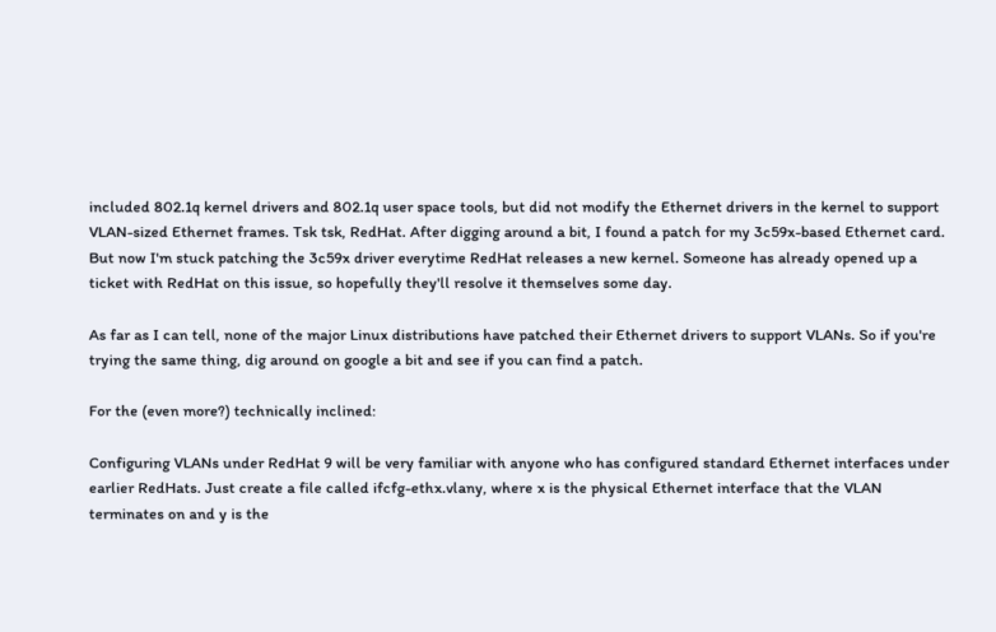included 802.1q kernel drivers and 802.1q user space tools, but did not modify the Ethernet drivers in the kernel to support VLAN-sized Ethernet frames. Tsk tsk, RedHat. After digging around a bit, I found a patch for my 3c59x-based Ethernet card. But now I'm stuck patching the 3c59x driver everytime RedHat releases a new kernel. Someone has already opened up a ticket with RedHat on this issue, so hopefully they'll resolve it themselves some day.

As far as I can tell, none of the major Linux distributions have patched their Ethernet drivers to support VLANs. So if you're trying the same thing, dig around on google a bit and see if you can find a patch.

For the (even more?) technically inclined:

Configuring VLANs under RedHat 9 will be very familiar with anyone who has configured standard Ethernet interfaces under earlier RedHats. Just create a file called ifcfg-ethx.vlany, where x is the physical Ethernet interface that the VLAN terminates on and y is the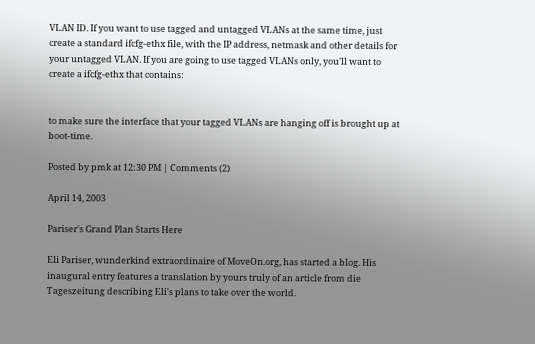VLAN ID. If you want to use tagged and untagged VLANs at the same time, just create a standard ifcfg-ethx file, with the IP address, netmask and other details for your untagged VLAN. If you are going to use tagged VLANs only, you'll want to create a ifcfg-ethx that contains:


to make sure the interface that your tagged VLANs are hanging off is brought up at boot-time.

Posted by pmk at 12:30 PM | Comments (2)

April 14, 2003

Pariser's Grand Plan Starts Here

Eli Pariser, wunderkind extraordinaire of MoveOn.org, has started a blog. His inaugural entry features a translation by yours truly of an article from die Tageszeitung describing Eli's plans to take over the world.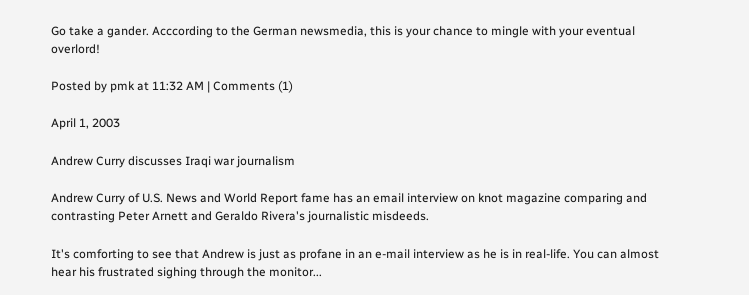Go take a gander. Acccording to the German newsmedia, this is your chance to mingle with your eventual overlord!

Posted by pmk at 11:32 AM | Comments (1)

April 1, 2003

Andrew Curry discusses Iraqi war journalism

Andrew Curry of U.S. News and World Report fame has an email interview on knot magazine comparing and contrasting Peter Arnett and Geraldo Rivera's journalistic misdeeds.

It's comforting to see that Andrew is just as profane in an e-mail interview as he is in real-life. You can almost hear his frustrated sighing through the monitor...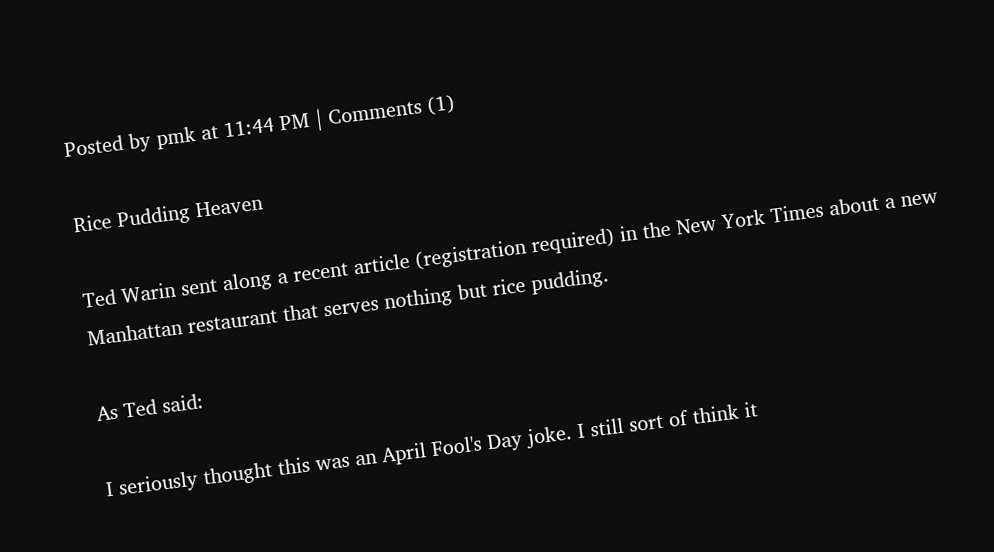Posted by pmk at 11:44 PM | Comments (1)

Rice Pudding Heaven

Ted Warin sent along a recent article (registration required) in the New York Times about a new Manhattan restaurant that serves nothing but rice pudding.

As Ted said:

I seriously thought this was an April Fool's Day joke. I still sort of think it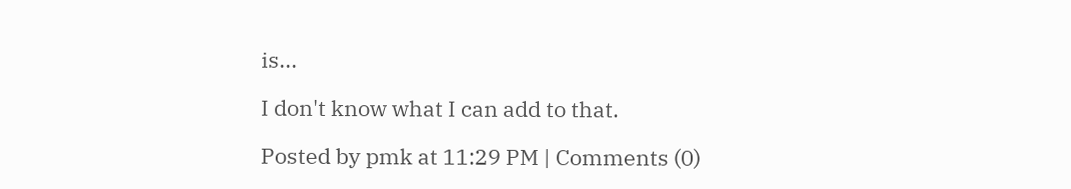is...

I don't know what I can add to that.

Posted by pmk at 11:29 PM | Comments (0)